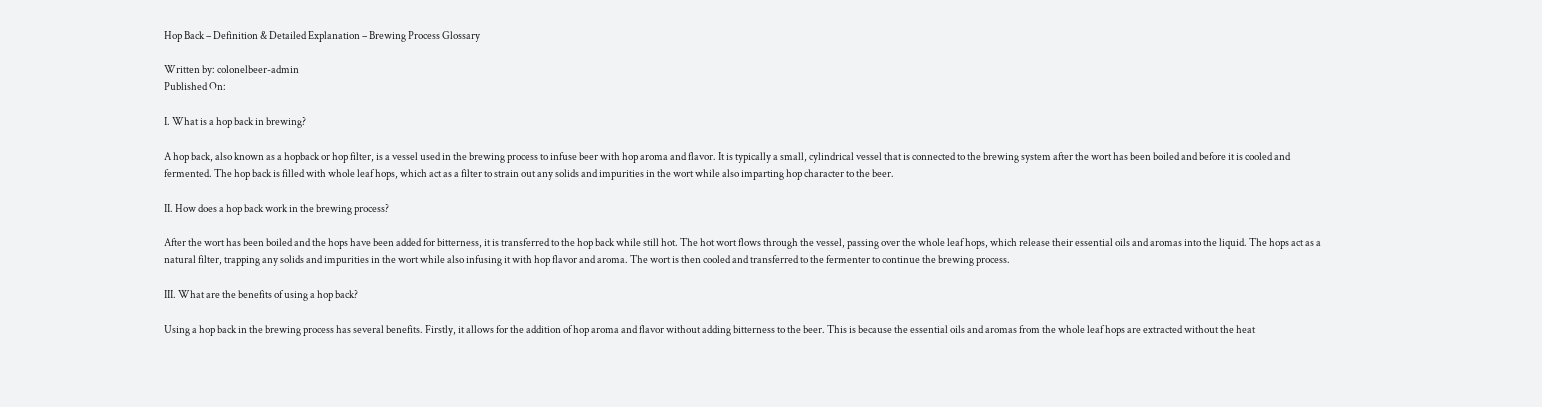Hop Back – Definition & Detailed Explanation – Brewing Process Glossary

Written by: colonelbeer-admin
Published On:

I. What is a hop back in brewing?

A hop back, also known as a hopback or hop filter, is a vessel used in the brewing process to infuse beer with hop aroma and flavor. It is typically a small, cylindrical vessel that is connected to the brewing system after the wort has been boiled and before it is cooled and fermented. The hop back is filled with whole leaf hops, which act as a filter to strain out any solids and impurities in the wort while also imparting hop character to the beer.

II. How does a hop back work in the brewing process?

After the wort has been boiled and the hops have been added for bitterness, it is transferred to the hop back while still hot. The hot wort flows through the vessel, passing over the whole leaf hops, which release their essential oils and aromas into the liquid. The hops act as a natural filter, trapping any solids and impurities in the wort while also infusing it with hop flavor and aroma. The wort is then cooled and transferred to the fermenter to continue the brewing process.

III. What are the benefits of using a hop back?

Using a hop back in the brewing process has several benefits. Firstly, it allows for the addition of hop aroma and flavor without adding bitterness to the beer. This is because the essential oils and aromas from the whole leaf hops are extracted without the heat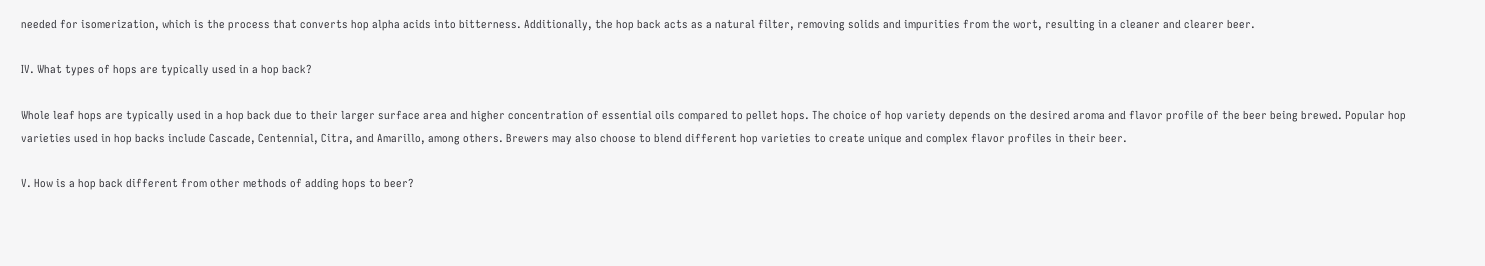needed for isomerization, which is the process that converts hop alpha acids into bitterness. Additionally, the hop back acts as a natural filter, removing solids and impurities from the wort, resulting in a cleaner and clearer beer.

IV. What types of hops are typically used in a hop back?

Whole leaf hops are typically used in a hop back due to their larger surface area and higher concentration of essential oils compared to pellet hops. The choice of hop variety depends on the desired aroma and flavor profile of the beer being brewed. Popular hop varieties used in hop backs include Cascade, Centennial, Citra, and Amarillo, among others. Brewers may also choose to blend different hop varieties to create unique and complex flavor profiles in their beer.

V. How is a hop back different from other methods of adding hops to beer?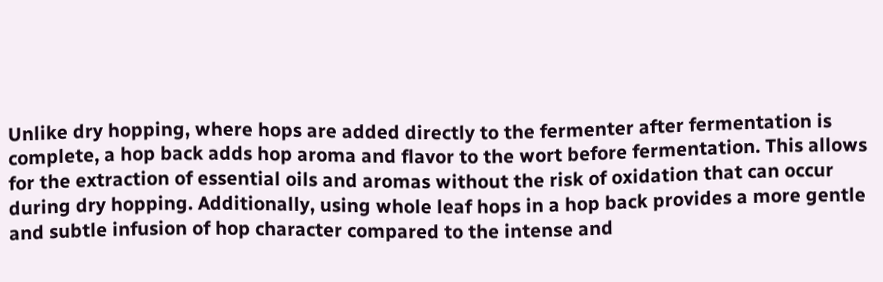Unlike dry hopping, where hops are added directly to the fermenter after fermentation is complete, a hop back adds hop aroma and flavor to the wort before fermentation. This allows for the extraction of essential oils and aromas without the risk of oxidation that can occur during dry hopping. Additionally, using whole leaf hops in a hop back provides a more gentle and subtle infusion of hop character compared to the intense and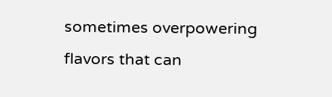sometimes overpowering flavors that can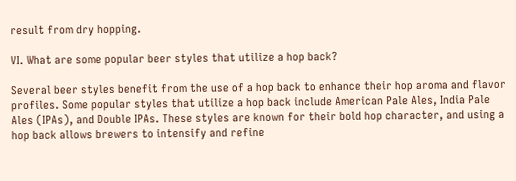result from dry hopping.

VI. What are some popular beer styles that utilize a hop back?

Several beer styles benefit from the use of a hop back to enhance their hop aroma and flavor profiles. Some popular styles that utilize a hop back include American Pale Ales, India Pale Ales (IPAs), and Double IPAs. These styles are known for their bold hop character, and using a hop back allows brewers to intensify and refine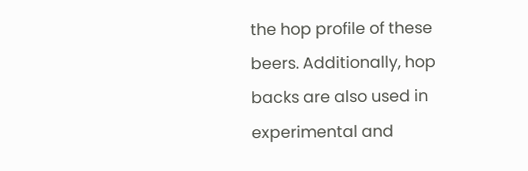the hop profile of these beers. Additionally, hop backs are also used in experimental and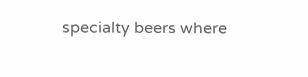specialty beers where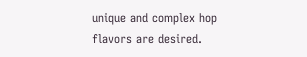unique and complex hop flavors are desired.